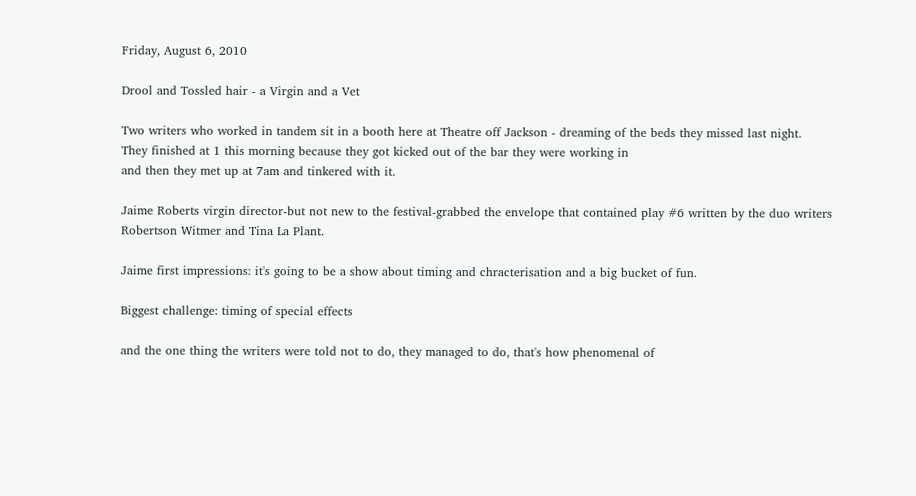Friday, August 6, 2010

Drool and Tossled hair - a Virgin and a Vet

Two writers who worked in tandem sit in a booth here at Theatre off Jackson - dreaming of the beds they missed last night.
They finished at 1 this morning because they got kicked out of the bar they were working in
and then they met up at 7am and tinkered with it.

Jaime Roberts virgin director-but not new to the festival-grabbed the envelope that contained play #6 written by the duo writers Robertson Witmer and Tina La Plant.

Jaime first impressions: it's going to be a show about timing and chracterisation and a big bucket of fun.

Biggest challenge: timing of special effects

and the one thing the writers were told not to do, they managed to do, that's how phenomenal of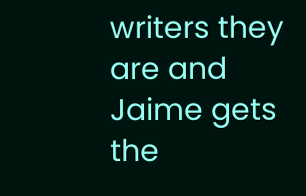writers they are and Jaime gets the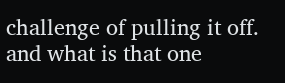challenge of pulling it off. and what is that one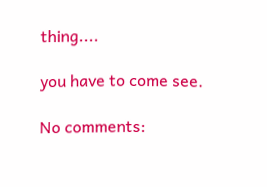thing....

you have to come see.

No comments: